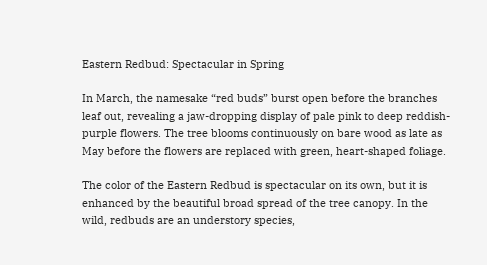Eastern Redbud: Spectacular in Spring

In March, the namesake “red buds” burst open before the branches leaf out, revealing a jaw-dropping display of pale pink to deep reddish-purple flowers. The tree blooms continuously on bare wood as late as May before the flowers are replaced with green, heart-shaped foliage.

The color of the Eastern Redbud is spectacular on its own, but it is enhanced by the beautiful broad spread of the tree canopy. In the wild, redbuds are an understory species,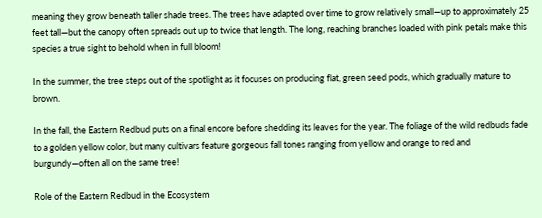meaning they grow beneath taller shade trees. The trees have adapted over time to grow relatively small—up to approximately 25 feet tall—but the canopy often spreads out up to twice that length. The long, reaching branches loaded with pink petals make this species a true sight to behold when in full bloom!

In the summer, the tree steps out of the spotlight as it focuses on producing flat, green seed pods, which gradually mature to brown.

In the fall, the Eastern Redbud puts on a final encore before shedding its leaves for the year. The foliage of the wild redbuds fade to a golden yellow color, but many cultivars feature gorgeous fall tones ranging from yellow and orange to red and burgundy—often all on the same tree!

Role of the Eastern Redbud in the Ecosystem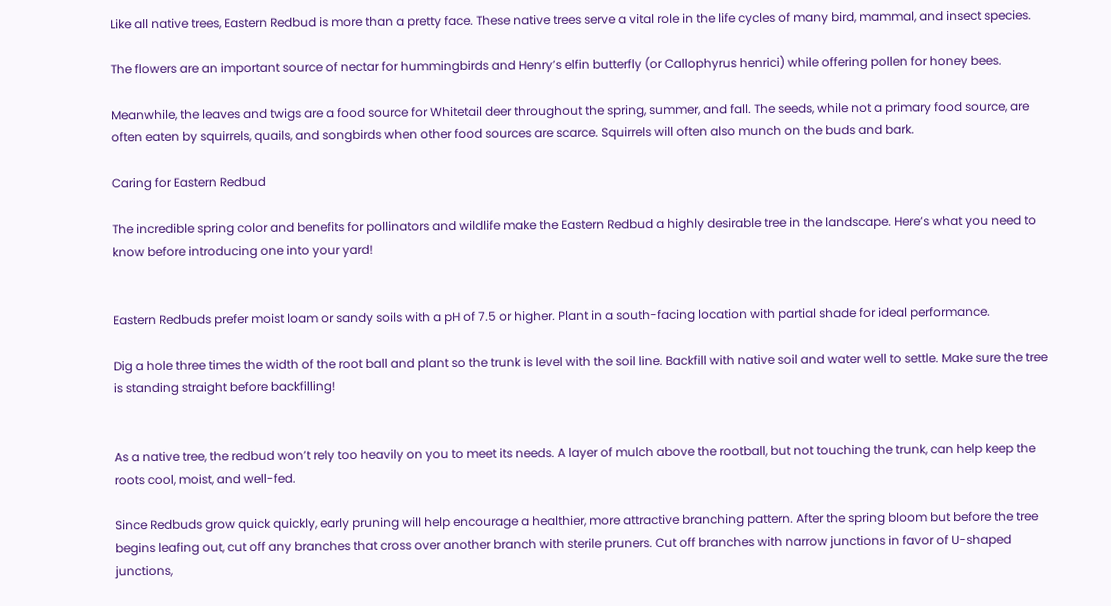Like all native trees, Eastern Redbud is more than a pretty face. These native trees serve a vital role in the life cycles of many bird, mammal, and insect species.

The flowers are an important source of nectar for hummingbirds and Henry’s elfin butterfly (or Callophyrus henrici) while offering pollen for honey bees.

Meanwhile, the leaves and twigs are a food source for Whitetail deer throughout the spring, summer, and fall. The seeds, while not a primary food source, are often eaten by squirrels, quails, and songbirds when other food sources are scarce. Squirrels will often also munch on the buds and bark.

Caring for Eastern Redbud

The incredible spring color and benefits for pollinators and wildlife make the Eastern Redbud a highly desirable tree in the landscape. Here’s what you need to know before introducing one into your yard!


Eastern Redbuds prefer moist loam or sandy soils with a pH of 7.5 or higher. Plant in a south-facing location with partial shade for ideal performance.

Dig a hole three times the width of the root ball and plant so the trunk is level with the soil line. Backfill with native soil and water well to settle. Make sure the tree is standing straight before backfilling!


As a native tree, the redbud won’t rely too heavily on you to meet its needs. A layer of mulch above the rootball, but not touching the trunk, can help keep the roots cool, moist, and well-fed.

Since Redbuds grow quick quickly, early pruning will help encourage a healthier, more attractive branching pattern. After the spring bloom but before the tree begins leafing out, cut off any branches that cross over another branch with sterile pruners. Cut off branches with narrow junctions in favor of U-shaped junctions,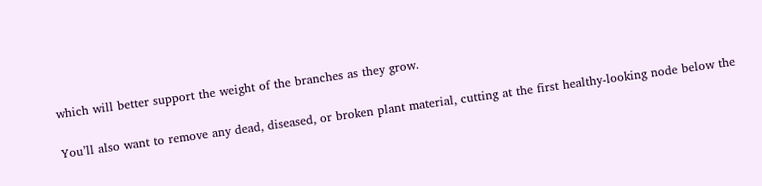which will better support the weight of the branches as they grow.

You’ll also want to remove any dead, diseased, or broken plant material, cutting at the first healthy-looking node below the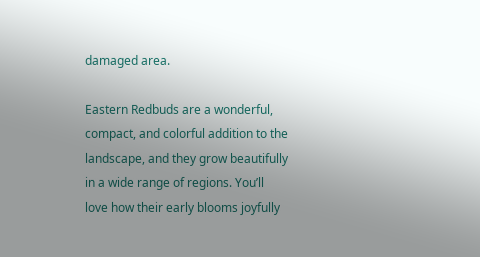damaged area.

Eastern Redbuds are a wonderful, compact, and colorful addition to the landscape, and they grow beautifully in a wide range of regions. You’ll love how their early blooms joyfully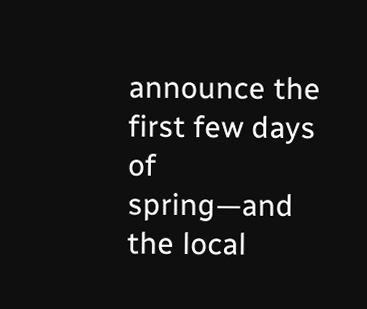announce the first few days of spring—and the local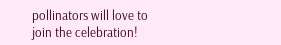pollinators will love to join the celebration!